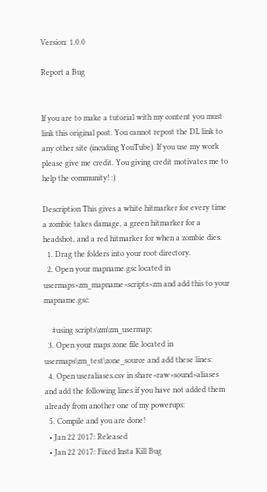Version: 1.0.0

Report a Bug


If you are to make a tutorial with my content you must link this original post. You cannot repost the DL link to any other site (incuding YouTube). If you use my work please give me credit. You giving credit motivates me to help the community! :)

Description This gives a white hitmarker for every time a zombie takes damage, a green hitmarker for a headshot, and a red hitmarker for when a zombie dies.
  1. Drag the folders into your root directory.
  2. Open your mapname.gsc located in usermaps>zm_mapname>scripts>zm and add this to your mapname.gsc:

    #using scripts\zm\zm_usermap;
  3. Open your maps zone file located in usermaps\zm_test\zone_source and add these lines:
  4. Open useraliases.csv in share>raw>sound>aliases and add the following lines if you have not added them already from another one of my powerups:
  5. Compile and you are done!
  • Jan 22 2017: Released
  • Jan 22 2017: Fixed Insta Kill Bug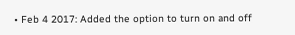• Feb 4 2017: Added the option to turn on and off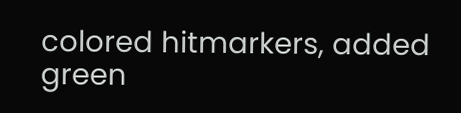colored hitmarkers, added green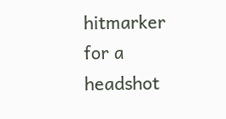hitmarker for a headshot